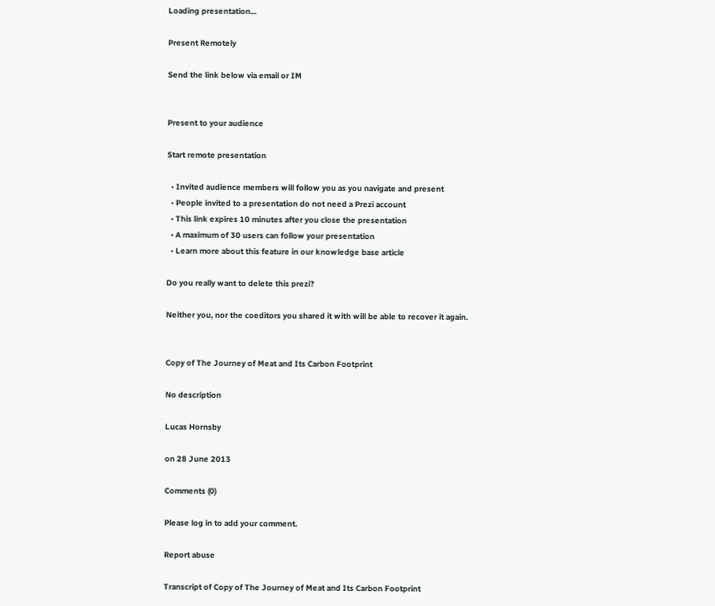Loading presentation...

Present Remotely

Send the link below via email or IM


Present to your audience

Start remote presentation

  • Invited audience members will follow you as you navigate and present
  • People invited to a presentation do not need a Prezi account
  • This link expires 10 minutes after you close the presentation
  • A maximum of 30 users can follow your presentation
  • Learn more about this feature in our knowledge base article

Do you really want to delete this prezi?

Neither you, nor the coeditors you shared it with will be able to recover it again.


Copy of The Journey of Meat and Its Carbon Footprint

No description

Lucas Hornsby

on 28 June 2013

Comments (0)

Please log in to add your comment.

Report abuse

Transcript of Copy of The Journey of Meat and Its Carbon Footprint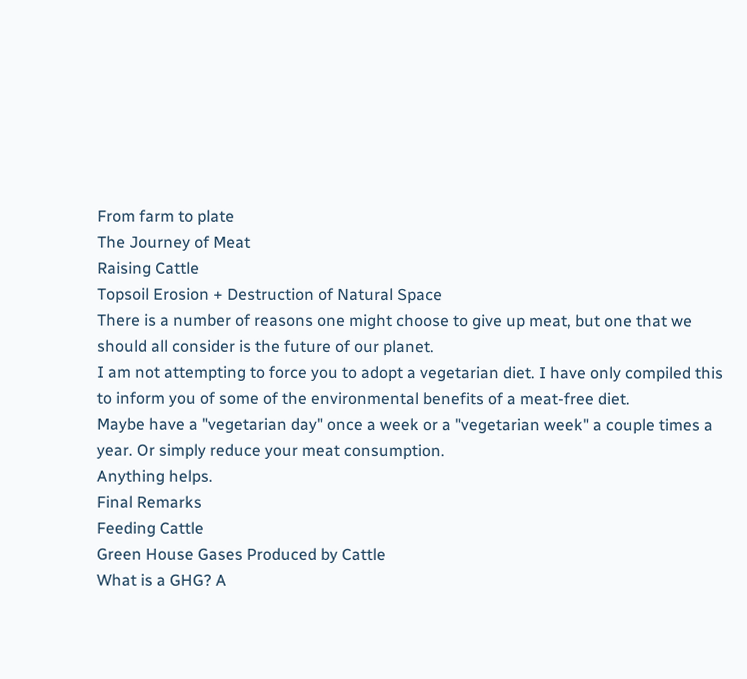From farm to plate
The Journey of Meat
Raising Cattle
Topsoil Erosion + Destruction of Natural Space
There is a number of reasons one might choose to give up meat, but one that we should all consider is the future of our planet.
I am not attempting to force you to adopt a vegetarian diet. I have only compiled this to inform you of some of the environmental benefits of a meat-free diet.
Maybe have a "vegetarian day" once a week or a "vegetarian week" a couple times a year. Or simply reduce your meat consumption.
Anything helps.
Final Remarks
Feeding Cattle
Green House Gases Produced by Cattle
What is a GHG? A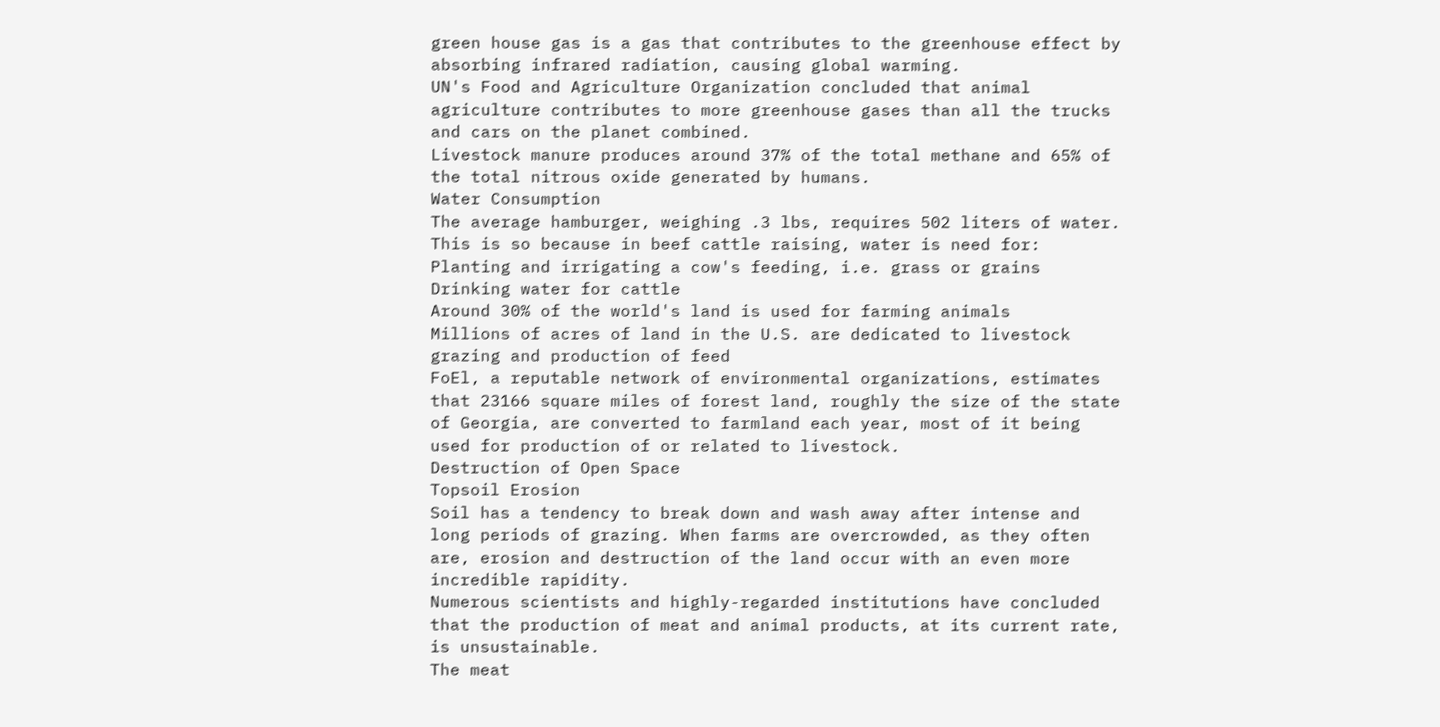green house gas is a gas that contributes to the greenhouse effect by absorbing infrared radiation, causing global warming.
UN's Food and Agriculture Organization concluded that animal agriculture contributes to more greenhouse gases than all the trucks and cars on the planet combined.
Livestock manure produces around 37% of the total methane and 65% of the total nitrous oxide generated by humans.
Water Consumption
The average hamburger, weighing .3 lbs, requires 502 liters of water.
This is so because in beef cattle raising, water is need for:
Planting and irrigating a cow's feeding, i.e. grass or grains
Drinking water for cattle
Around 30% of the world's land is used for farming animals
Millions of acres of land in the U.S. are dedicated to livestock grazing and production of feed
FoEl, a reputable network of environmental organizations, estimates that 23166 square miles of forest land, roughly the size of the state of Georgia, are converted to farmland each year, most of it being used for production of or related to livestock.
Destruction of Open Space
Topsoil Erosion
Soil has a tendency to break down and wash away after intense and long periods of grazing. When farms are overcrowded, as they often are, erosion and destruction of the land occur with an even more incredible rapidity.
Numerous scientists and highly-regarded institutions have concluded that the production of meat and animal products, at its current rate, is unsustainable.
The meat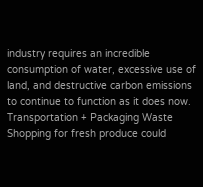industry requires an incredible consumption of water, excessive use of land, and destructive carbon emissions to continue to function as it does now.
Transportation + Packaging Waste
Shopping for fresh produce could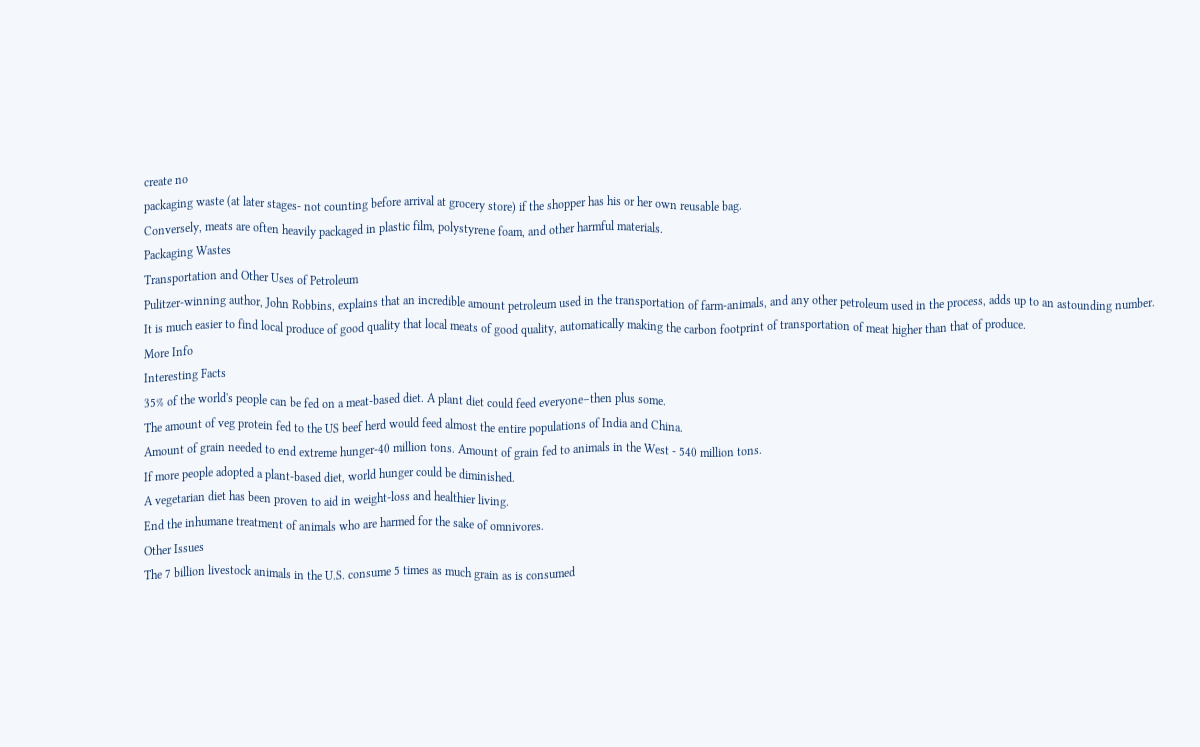create no
packaging waste (at later stages- not counting before arrival at grocery store) if the shopper has his or her own reusable bag.
Conversely, meats are often heavily packaged in plastic film, polystyrene foam, and other harmful materials.
Packaging Wastes
Transportation and Other Uses of Petroleum
Pulitzer-winning author, John Robbins, explains that an incredible amount petroleum used in the transportation of farm-animals, and any other petroleum used in the process, adds up to an astounding number.
It is much easier to find local produce of good quality that local meats of good quality, automatically making the carbon footprint of transportation of meat higher than that of produce.
More Info
Interesting Facts
35% of the world's people can be fed on a meat-based diet. A plant diet could feed everyone–then plus some.
The amount of veg protein fed to the US beef herd would feed almost the entire populations of India and China.
Amount of grain needed to end extreme hunger-40 million tons. Amount of grain fed to animals in the West - 540 million tons.
If more people adopted a plant-based diet, world hunger could be diminished.
A vegetarian diet has been proven to aid in weight-loss and healthier living.
End the inhumane treatment of animals who are harmed for the sake of omnivores.
Other Issues
The 7 billion livestock animals in the U.S. consume 5 times as much grain as is consumed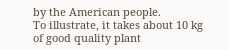by the American people.
To illustrate, it takes about 10 kg of good quality plant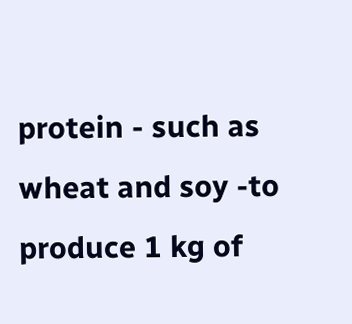protein - such as wheat and soy -to produce 1 kg of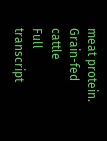meat protein.
Grain-fed cattle
Full transcript